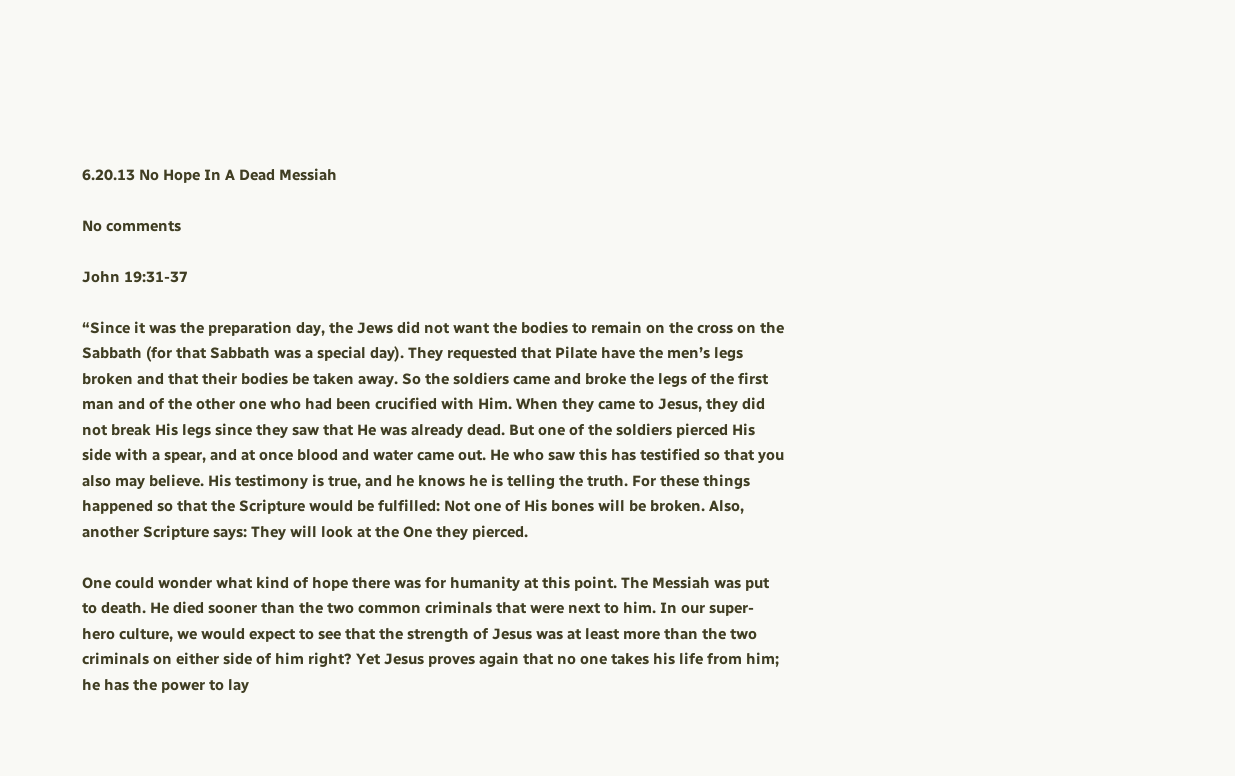6.20.13 No Hope In A Dead Messiah

No comments

John 19:31-37

“Since it was the preparation day, the Jews did not want the bodies to remain on the cross on the Sabbath (for that Sabbath was a special day). They requested that Pilate have the men’s legs broken and that their bodies be taken away. So the soldiers came and broke the legs of the first man and of the other one who had been crucified with Him. When they came to Jesus, they did not break His legs since they saw that He was already dead. But one of the soldiers pierced His side with a spear, and at once blood and water came out. He who saw this has testified so that you also may believe. His testimony is true, and he knows he is telling the truth. For these things happened so that the Scripture would be fulfilled: Not one of His bones will be broken. Also, another Scripture says: They will look at the One they pierced.

One could wonder what kind of hope there was for humanity at this point. The Messiah was put to death. He died sooner than the two common criminals that were next to him. In our super-hero culture, we would expect to see that the strength of Jesus was at least more than the two criminals on either side of him right? Yet Jesus proves again that no one takes his life from him; he has the power to lay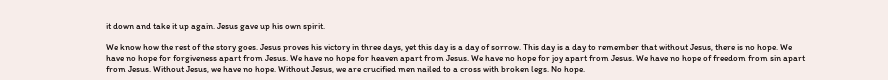it down and take it up again. Jesus gave up his own spirit.

We know how the rest of the story goes. Jesus proves his victory in three days, yet this day is a day of sorrow. This day is a day to remember that without Jesus, there is no hope. We have no hope for forgiveness apart from Jesus. We have no hope for heaven apart from Jesus. We have no hope for joy apart from Jesus. We have no hope of freedom from sin apart from Jesus. Without Jesus, we have no hope. Without Jesus, we are crucified men nailed to a cross with broken legs. No hope.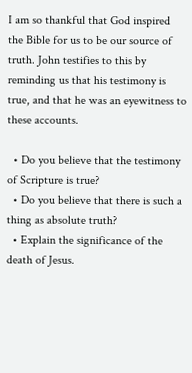I am so thankful that God inspired the Bible for us to be our source of truth. John testifies to this by reminding us that his testimony is true, and that he was an eyewitness to these accounts.

  • Do you believe that the testimony of Scripture is true?
  • Do you believe that there is such a thing as absolute truth?
  • Explain the significance of the death of Jesus.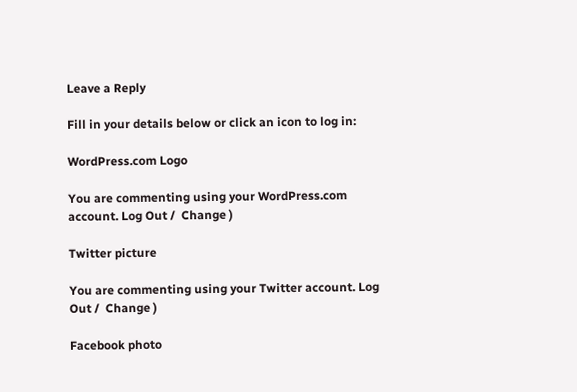Leave a Reply

Fill in your details below or click an icon to log in:

WordPress.com Logo

You are commenting using your WordPress.com account. Log Out /  Change )

Twitter picture

You are commenting using your Twitter account. Log Out /  Change )

Facebook photo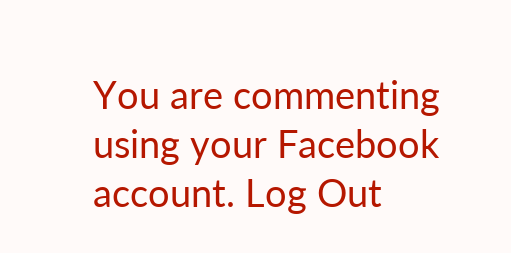You are commenting using your Facebook account. Log Out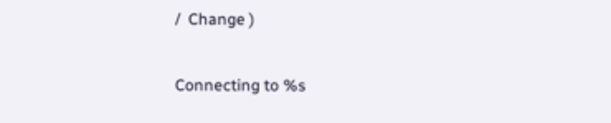/  Change )

Connecting to %s